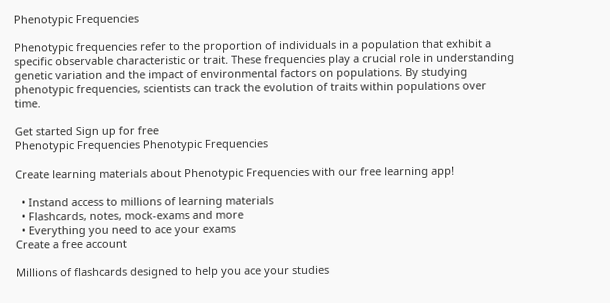Phenotypic Frequencies

Phenotypic frequencies refer to the proportion of individuals in a population that exhibit a specific observable characteristic or trait. These frequencies play a crucial role in understanding genetic variation and the impact of environmental factors on populations. By studying phenotypic frequencies, scientists can track the evolution of traits within populations over time.

Get started Sign up for free
Phenotypic Frequencies Phenotypic Frequencies

Create learning materials about Phenotypic Frequencies with our free learning app!

  • Instand access to millions of learning materials
  • Flashcards, notes, mock-exams and more
  • Everything you need to ace your exams
Create a free account

Millions of flashcards designed to help you ace your studies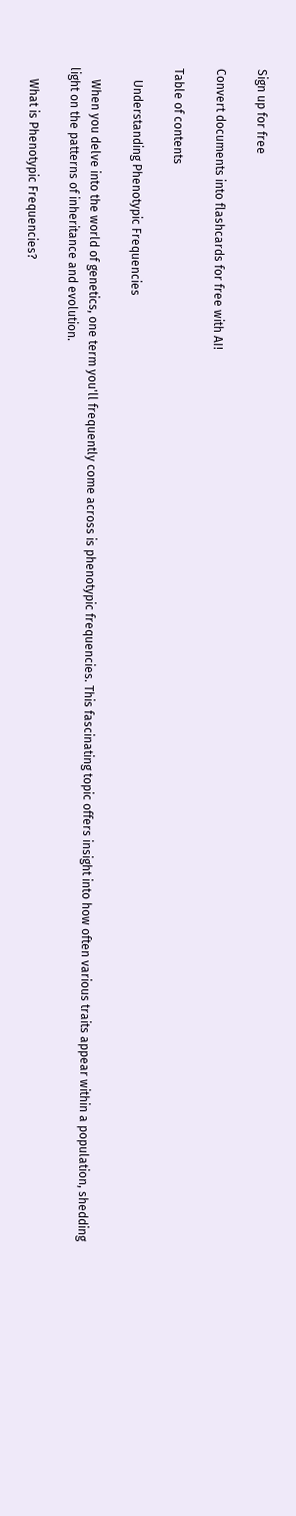Sign up for free

Convert documents into flashcards for free with AI!

Table of contents

    Understanding Phenotypic Frequencies

    When you delve into the world of genetics, one term you'll frequently come across is phenotypic frequencies. This fascinating topic offers insight into how often various traits appear within a population, shedding light on the patterns of inheritance and evolution.

    What is Phenotypic Frequencies?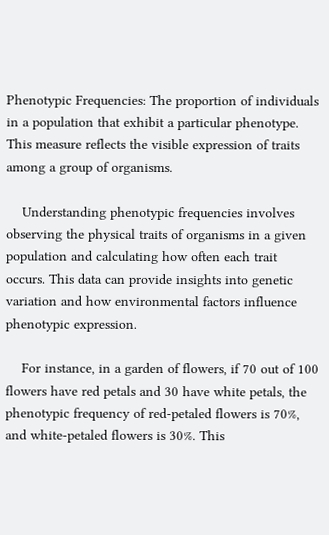Phenotypic Frequencies: The proportion of individuals in a population that exhibit a particular phenotype. This measure reflects the visible expression of traits among a group of organisms.

    Understanding phenotypic frequencies involves observing the physical traits of organisms in a given population and calculating how often each trait occurs. This data can provide insights into genetic variation and how environmental factors influence phenotypic expression.

    For instance, in a garden of flowers, if 70 out of 100 flowers have red petals and 30 have white petals, the phenotypic frequency of red-petaled flowers is 70%, and white-petaled flowers is 30%. This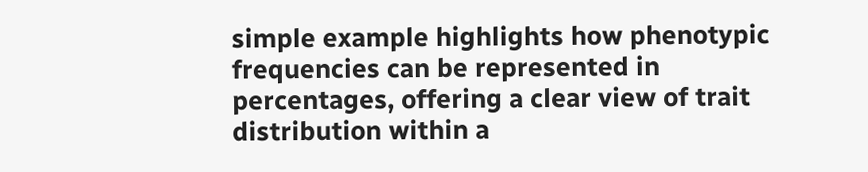simple example highlights how phenotypic frequencies can be represented in percentages, offering a clear view of trait distribution within a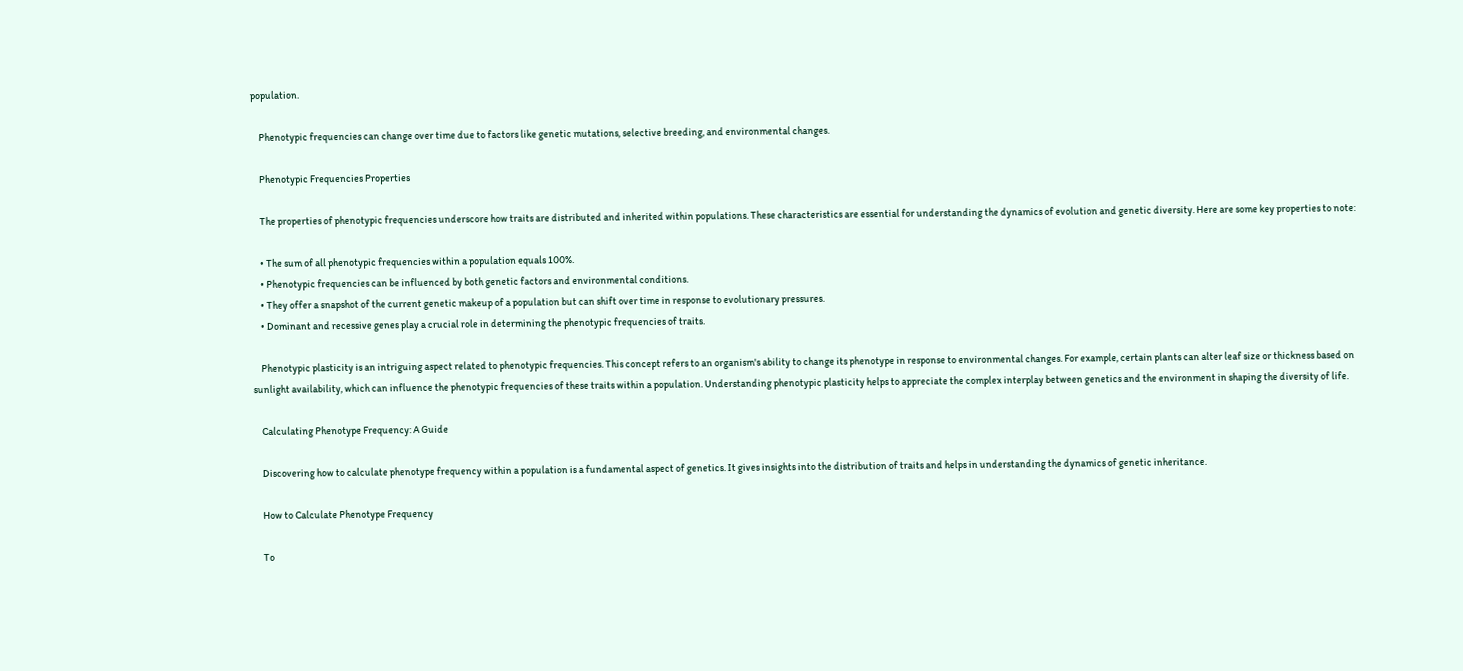population.

    Phenotypic frequencies can change over time due to factors like genetic mutations, selective breeding, and environmental changes.

    Phenotypic Frequencies Properties

    The properties of phenotypic frequencies underscore how traits are distributed and inherited within populations. These characteristics are essential for understanding the dynamics of evolution and genetic diversity. Here are some key properties to note:

    • The sum of all phenotypic frequencies within a population equals 100%.
    • Phenotypic frequencies can be influenced by both genetic factors and environmental conditions.
    • They offer a snapshot of the current genetic makeup of a population but can shift over time in response to evolutionary pressures.
    • Dominant and recessive genes play a crucial role in determining the phenotypic frequencies of traits.

    Phenotypic plasticity is an intriguing aspect related to phenotypic frequencies. This concept refers to an organism's ability to change its phenotype in response to environmental changes. For example, certain plants can alter leaf size or thickness based on sunlight availability, which can influence the phenotypic frequencies of these traits within a population. Understanding phenotypic plasticity helps to appreciate the complex interplay between genetics and the environment in shaping the diversity of life.

    Calculating Phenotype Frequency: A Guide

    Discovering how to calculate phenotype frequency within a population is a fundamental aspect of genetics. It gives insights into the distribution of traits and helps in understanding the dynamics of genetic inheritance.

    How to Calculate Phenotype Frequency

    To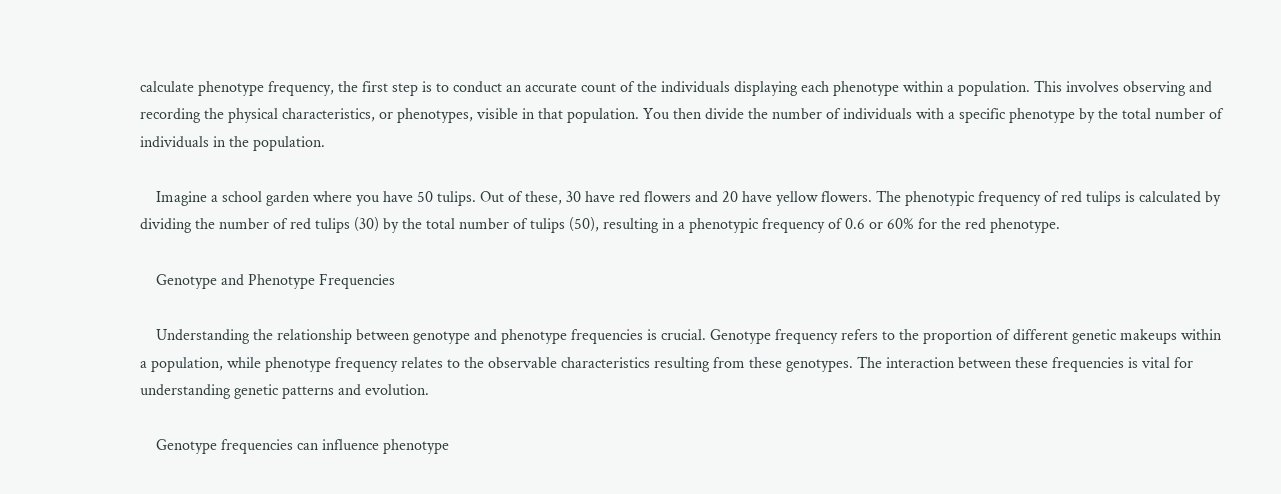calculate phenotype frequency, the first step is to conduct an accurate count of the individuals displaying each phenotype within a population. This involves observing and recording the physical characteristics, or phenotypes, visible in that population. You then divide the number of individuals with a specific phenotype by the total number of individuals in the population.

    Imagine a school garden where you have 50 tulips. Out of these, 30 have red flowers and 20 have yellow flowers. The phenotypic frequency of red tulips is calculated by dividing the number of red tulips (30) by the total number of tulips (50), resulting in a phenotypic frequency of 0.6 or 60% for the red phenotype.

    Genotype and Phenotype Frequencies

    Understanding the relationship between genotype and phenotype frequencies is crucial. Genotype frequency refers to the proportion of different genetic makeups within a population, while phenotype frequency relates to the observable characteristics resulting from these genotypes. The interaction between these frequencies is vital for understanding genetic patterns and evolution.

    Genotype frequencies can influence phenotype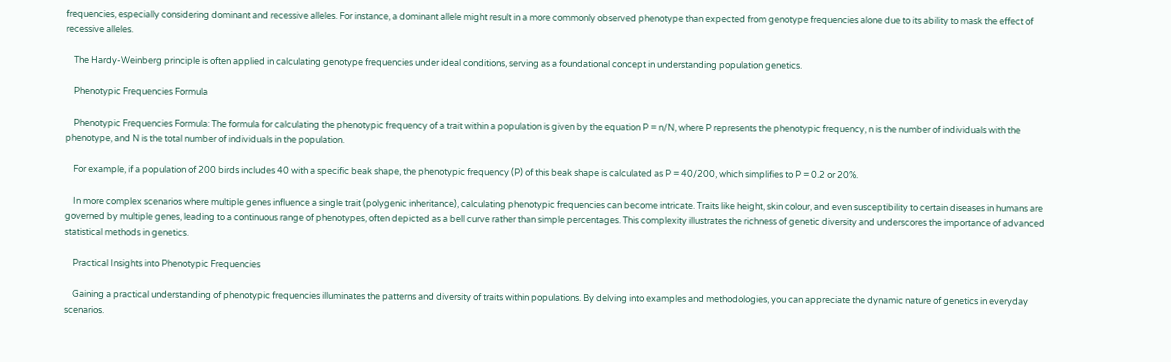frequencies, especially considering dominant and recessive alleles. For instance, a dominant allele might result in a more commonly observed phenotype than expected from genotype frequencies alone due to its ability to mask the effect of recessive alleles.

    The Hardy-Weinberg principle is often applied in calculating genotype frequencies under ideal conditions, serving as a foundational concept in understanding population genetics.

    Phenotypic Frequencies Formula

    Phenotypic Frequencies Formula: The formula for calculating the phenotypic frequency of a trait within a population is given by the equation P = n/N, where P represents the phenotypic frequency, n is the number of individuals with the phenotype, and N is the total number of individuals in the population.

    For example, if a population of 200 birds includes 40 with a specific beak shape, the phenotypic frequency (P) of this beak shape is calculated as P = 40/200, which simplifies to P = 0.2 or 20%.

    In more complex scenarios where multiple genes influence a single trait (polygenic inheritance), calculating phenotypic frequencies can become intricate. Traits like height, skin colour, and even susceptibility to certain diseases in humans are governed by multiple genes, leading to a continuous range of phenotypes, often depicted as a bell curve rather than simple percentages. This complexity illustrates the richness of genetic diversity and underscores the importance of advanced statistical methods in genetics.

    Practical Insights into Phenotypic Frequencies

    Gaining a practical understanding of phenotypic frequencies illuminates the patterns and diversity of traits within populations. By delving into examples and methodologies, you can appreciate the dynamic nature of genetics in everyday scenarios.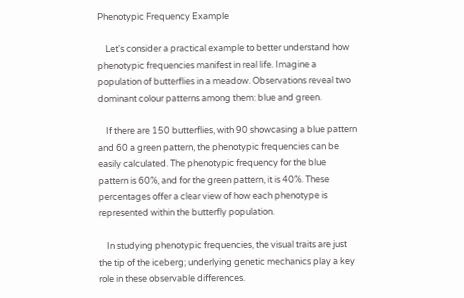Phenotypic Frequency Example

    Let's consider a practical example to better understand how phenotypic frequencies manifest in real life. Imagine a population of butterflies in a meadow. Observations reveal two dominant colour patterns among them: blue and green.

    If there are 150 butterflies, with 90 showcasing a blue pattern and 60 a green pattern, the phenotypic frequencies can be easily calculated. The phenotypic frequency for the blue pattern is 60%, and for the green pattern, it is 40%. These percentages offer a clear view of how each phenotype is represented within the butterfly population.

    In studying phenotypic frequencies, the visual traits are just the tip of the iceberg; underlying genetic mechanics play a key role in these observable differences.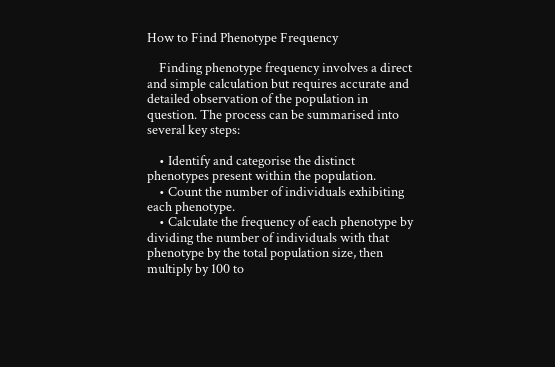How to Find Phenotype Frequency

    Finding phenotype frequency involves a direct and simple calculation but requires accurate and detailed observation of the population in question. The process can be summarised into several key steps:

    • Identify and categorise the distinct phenotypes present within the population.
    • Count the number of individuals exhibiting each phenotype.
    • Calculate the frequency of each phenotype by dividing the number of individuals with that phenotype by the total population size, then multiply by 100 to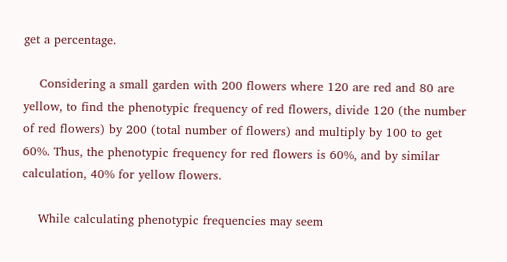get a percentage.

    Considering a small garden with 200 flowers where 120 are red and 80 are yellow, to find the phenotypic frequency of red flowers, divide 120 (the number of red flowers) by 200 (total number of flowers) and multiply by 100 to get 60%. Thus, the phenotypic frequency for red flowers is 60%, and by similar calculation, 40% for yellow flowers.

    While calculating phenotypic frequencies may seem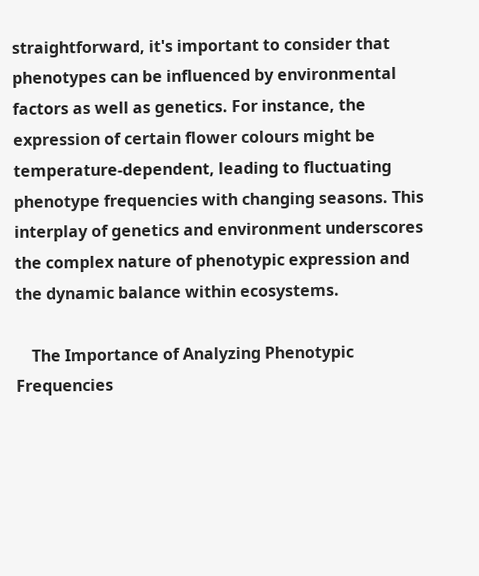straightforward, it's important to consider that phenotypes can be influenced by environmental factors as well as genetics. For instance, the expression of certain flower colours might be temperature-dependent, leading to fluctuating phenotype frequencies with changing seasons. This interplay of genetics and environment underscores the complex nature of phenotypic expression and the dynamic balance within ecosystems.

    The Importance of Analyzing Phenotypic Frequencies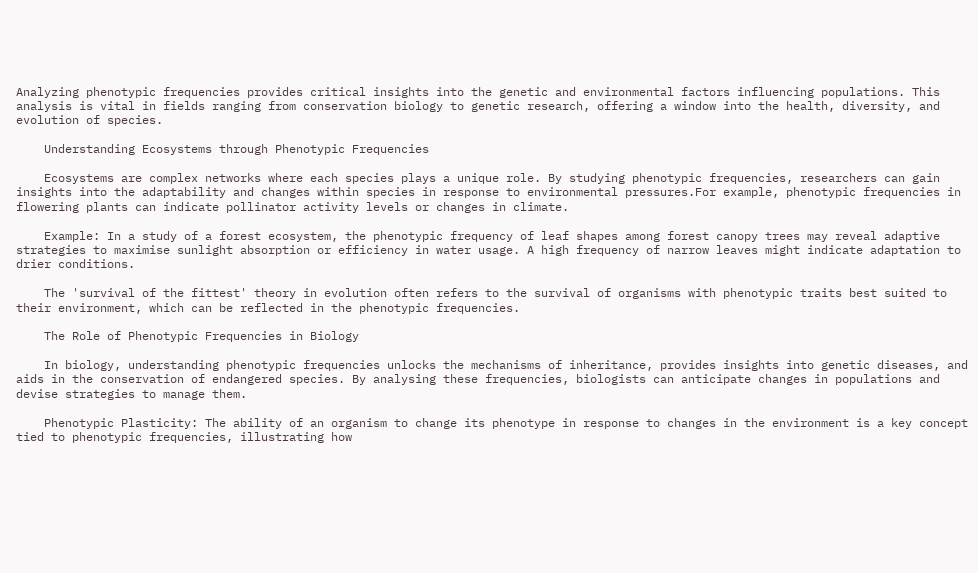Analyzing phenotypic frequencies provides critical insights into the genetic and environmental factors influencing populations. This analysis is vital in fields ranging from conservation biology to genetic research, offering a window into the health, diversity, and evolution of species.

    Understanding Ecosystems through Phenotypic Frequencies

    Ecosystems are complex networks where each species plays a unique role. By studying phenotypic frequencies, researchers can gain insights into the adaptability and changes within species in response to environmental pressures.For example, phenotypic frequencies in flowering plants can indicate pollinator activity levels or changes in climate.

    Example: In a study of a forest ecosystem, the phenotypic frequency of leaf shapes among forest canopy trees may reveal adaptive strategies to maximise sunlight absorption or efficiency in water usage. A high frequency of narrow leaves might indicate adaptation to drier conditions.

    The 'survival of the fittest' theory in evolution often refers to the survival of organisms with phenotypic traits best suited to their environment, which can be reflected in the phenotypic frequencies.

    The Role of Phenotypic Frequencies in Biology

    In biology, understanding phenotypic frequencies unlocks the mechanisms of inheritance, provides insights into genetic diseases, and aids in the conservation of endangered species. By analysing these frequencies, biologists can anticipate changes in populations and devise strategies to manage them.

    Phenotypic Plasticity: The ability of an organism to change its phenotype in response to changes in the environment is a key concept tied to phenotypic frequencies, illustrating how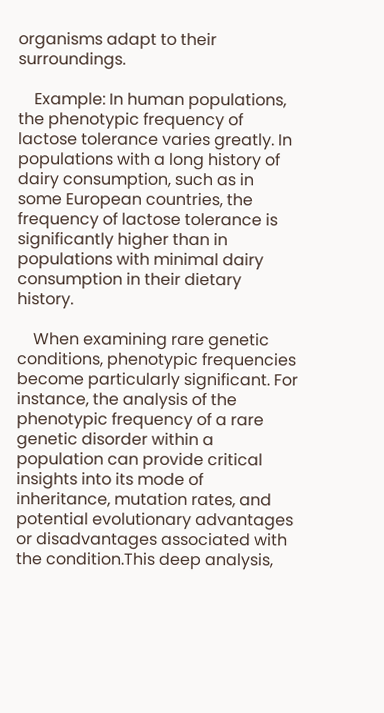organisms adapt to their surroundings.

    Example: In human populations, the phenotypic frequency of lactose tolerance varies greatly. In populations with a long history of dairy consumption, such as in some European countries, the frequency of lactose tolerance is significantly higher than in populations with minimal dairy consumption in their dietary history.

    When examining rare genetic conditions, phenotypic frequencies become particularly significant. For instance, the analysis of the phenotypic frequency of a rare genetic disorder within a population can provide critical insights into its mode of inheritance, mutation rates, and potential evolutionary advantages or disadvantages associated with the condition.This deep analysis,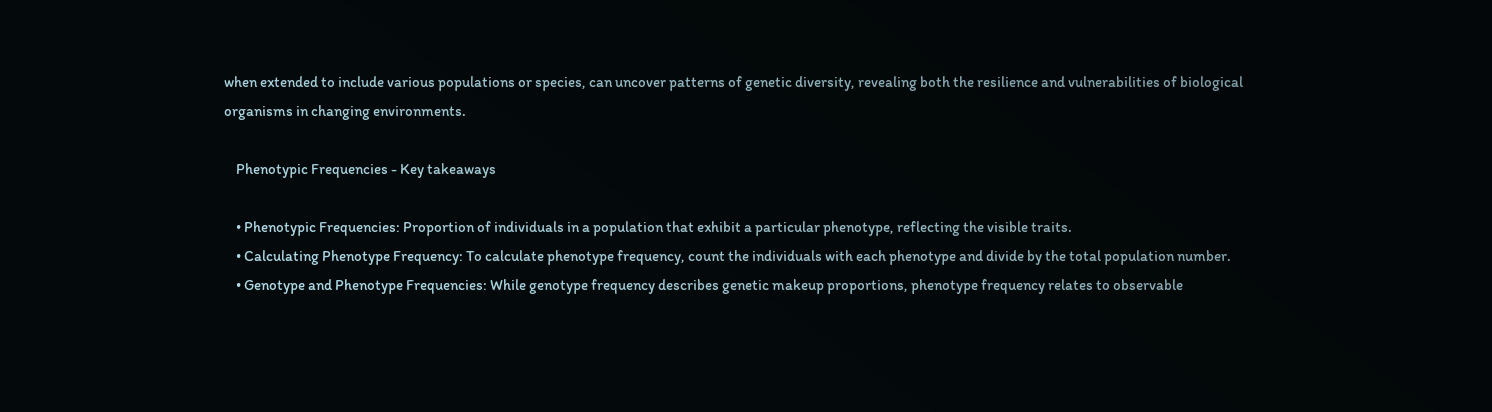when extended to include various populations or species, can uncover patterns of genetic diversity, revealing both the resilience and vulnerabilities of biological organisms in changing environments.

    Phenotypic Frequencies - Key takeaways

    • Phenotypic Frequencies: Proportion of individuals in a population that exhibit a particular phenotype, reflecting the visible traits.
    • Calculating Phenotype Frequency: To calculate phenotype frequency, count the individuals with each phenotype and divide by the total population number.
    • Genotype and Phenotype Frequencies: While genotype frequency describes genetic makeup proportions, phenotype frequency relates to observable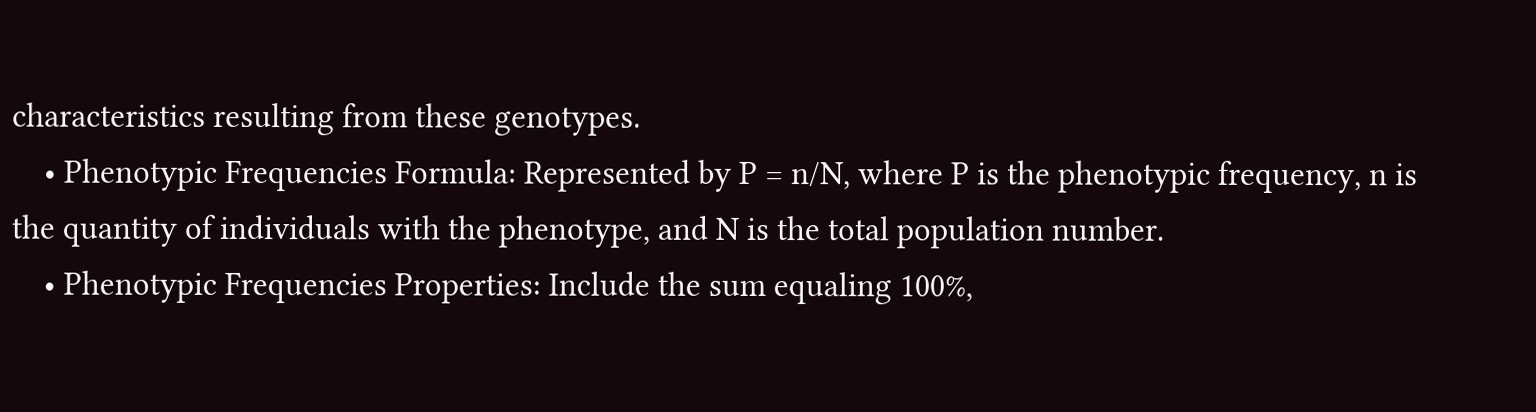characteristics resulting from these genotypes.
    • Phenotypic Frequencies Formula: Represented by P = n/N, where P is the phenotypic frequency, n is the quantity of individuals with the phenotype, and N is the total population number.
    • Phenotypic Frequencies Properties: Include the sum equaling 100%,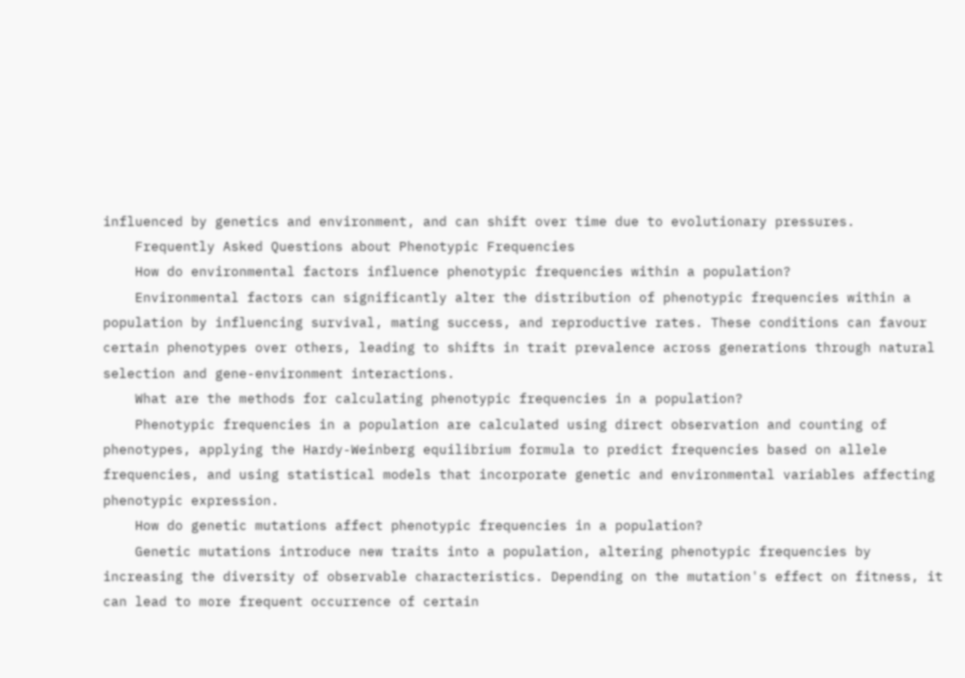influenced by genetics and environment, and can shift over time due to evolutionary pressures.
    Frequently Asked Questions about Phenotypic Frequencies
    How do environmental factors influence phenotypic frequencies within a population?
    Environmental factors can significantly alter the distribution of phenotypic frequencies within a population by influencing survival, mating success, and reproductive rates. These conditions can favour certain phenotypes over others, leading to shifts in trait prevalence across generations through natural selection and gene-environment interactions.
    What are the methods for calculating phenotypic frequencies in a population?
    Phenotypic frequencies in a population are calculated using direct observation and counting of phenotypes, applying the Hardy-Weinberg equilibrium formula to predict frequencies based on allele frequencies, and using statistical models that incorporate genetic and environmental variables affecting phenotypic expression.
    How do genetic mutations affect phenotypic frequencies in a population?
    Genetic mutations introduce new traits into a population, altering phenotypic frequencies by increasing the diversity of observable characteristics. Depending on the mutation's effect on fitness, it can lead to more frequent occurrence of certain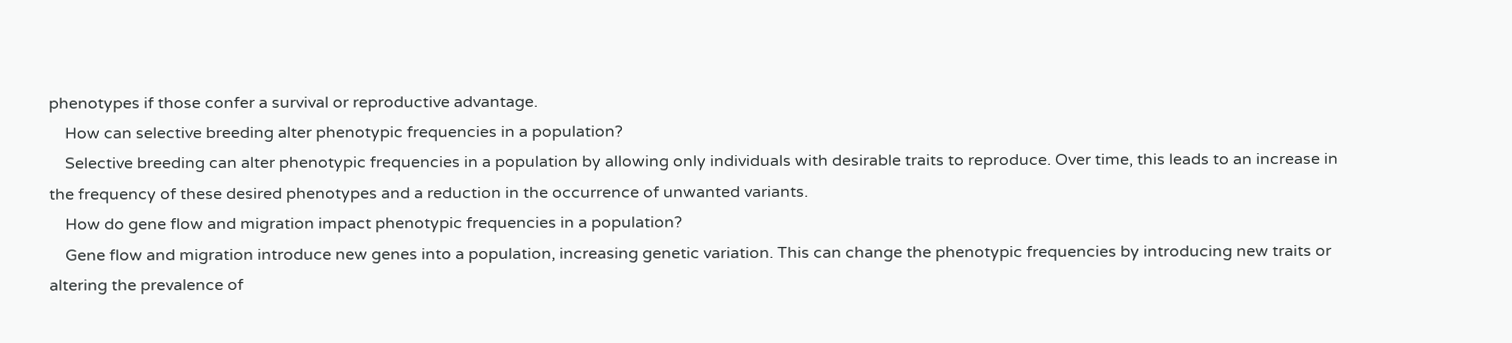phenotypes if those confer a survival or reproductive advantage.
    How can selective breeding alter phenotypic frequencies in a population?
    Selective breeding can alter phenotypic frequencies in a population by allowing only individuals with desirable traits to reproduce. Over time, this leads to an increase in the frequency of these desired phenotypes and a reduction in the occurrence of unwanted variants.
    How do gene flow and migration impact phenotypic frequencies in a population?
    Gene flow and migration introduce new genes into a population, increasing genetic variation. This can change the phenotypic frequencies by introducing new traits or altering the prevalence of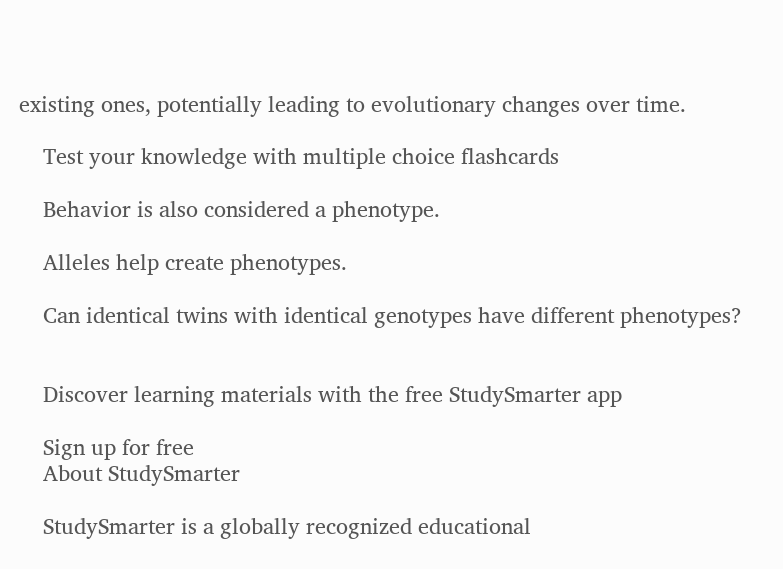existing ones, potentially leading to evolutionary changes over time.

    Test your knowledge with multiple choice flashcards

    Behavior is also considered a phenotype.

    Alleles help create phenotypes.

    Can identical twins with identical genotypes have different phenotypes?


    Discover learning materials with the free StudySmarter app

    Sign up for free
    About StudySmarter

    StudySmarter is a globally recognized educational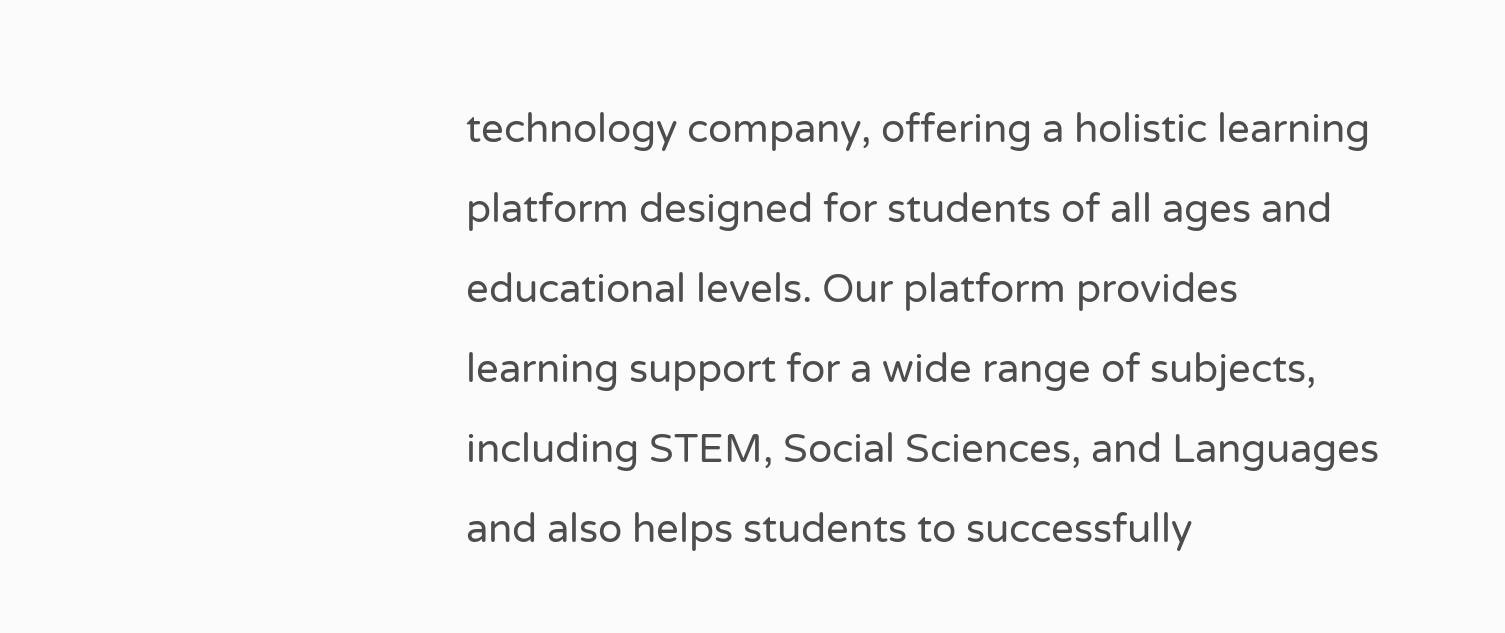technology company, offering a holistic learning platform designed for students of all ages and educational levels. Our platform provides learning support for a wide range of subjects, including STEM, Social Sciences, and Languages and also helps students to successfully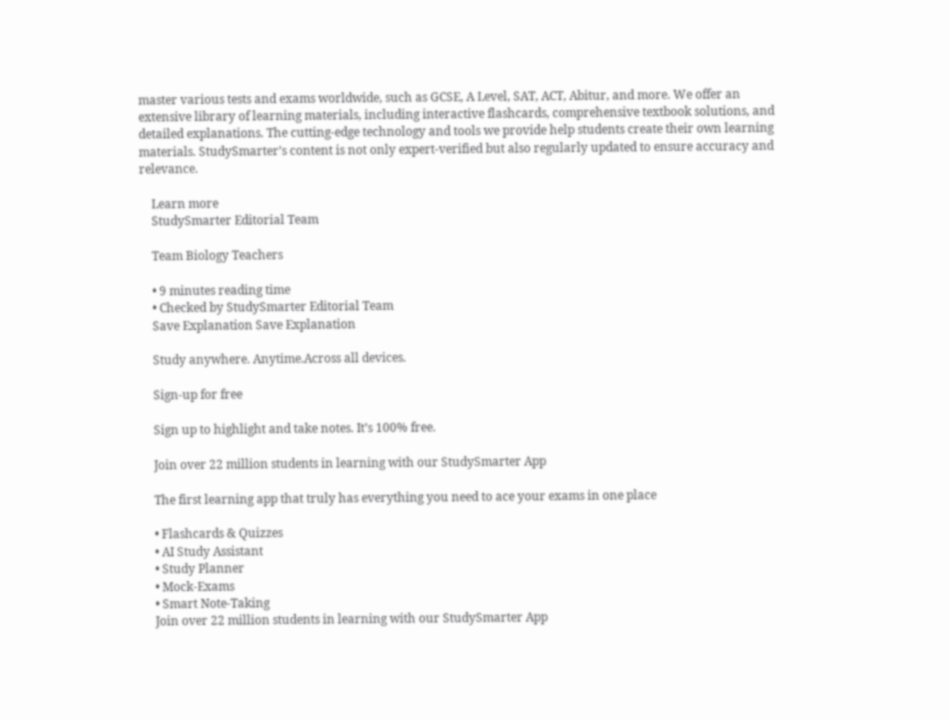master various tests and exams worldwide, such as GCSE, A Level, SAT, ACT, Abitur, and more. We offer an extensive library of learning materials, including interactive flashcards, comprehensive textbook solutions, and detailed explanations. The cutting-edge technology and tools we provide help students create their own learning materials. StudySmarter’s content is not only expert-verified but also regularly updated to ensure accuracy and relevance.

    Learn more
    StudySmarter Editorial Team

    Team Biology Teachers

    • 9 minutes reading time
    • Checked by StudySmarter Editorial Team
    Save Explanation Save Explanation

    Study anywhere. Anytime.Across all devices.

    Sign-up for free

    Sign up to highlight and take notes. It’s 100% free.

    Join over 22 million students in learning with our StudySmarter App

    The first learning app that truly has everything you need to ace your exams in one place

    • Flashcards & Quizzes
    • AI Study Assistant
    • Study Planner
    • Mock-Exams
    • Smart Note-Taking
    Join over 22 million students in learning with our StudySmarter App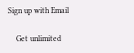Sign up with Email

    Get unlimited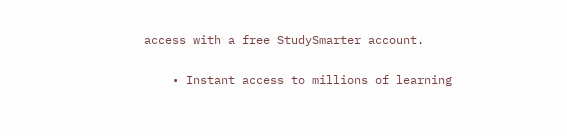access with a free StudySmarter account.

    • Instant access to millions of learning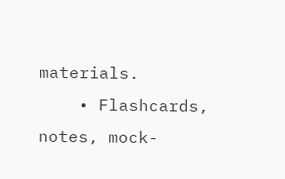materials.
    • Flashcards, notes, mock-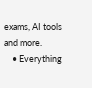exams, AI tools and more.
    • Everything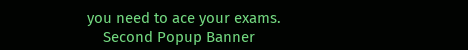you need to ace your exams.
    Second Popup Banner